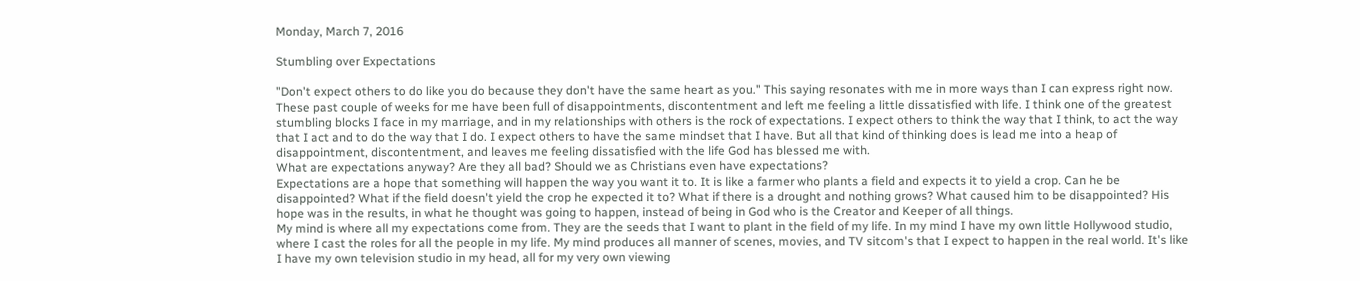Monday, March 7, 2016

Stumbling over Expectations

"Don't expect others to do like you do because they don't have the same heart as you." This saying resonates with me in more ways than I can express right now. These past couple of weeks for me have been full of disappointments, discontentment and left me feeling a little dissatisfied with life. I think one of the greatest stumbling blocks I face in my marriage, and in my relationships with others is the rock of expectations. I expect others to think the way that I think, to act the way that I act and to do the way that I do. I expect others to have the same mindset that I have. But all that kind of thinking does is lead me into a heap of disappointment, discontentment, and leaves me feeling dissatisfied with the life God has blessed me with.
What are expectations anyway? Are they all bad? Should we as Christians even have expectations?
Expectations are a hope that something will happen the way you want it to. It is like a farmer who plants a field and expects it to yield a crop. Can he be disappointed? What if the field doesn't yield the crop he expected it to? What if there is a drought and nothing grows? What caused him to be disappointed? His hope was in the results, in what he thought was going to happen, instead of being in God who is the Creator and Keeper of all things.
My mind is where all my expectations come from. They are the seeds that I want to plant in the field of my life. In my mind I have my own little Hollywood studio, where I cast the roles for all the people in my life. My mind produces all manner of scenes, movies, and TV sitcom's that I expect to happen in the real world. It's like I have my own television studio in my head, all for my very own viewing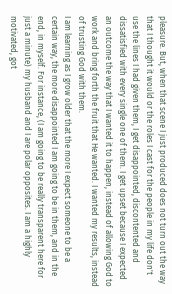pleasure. But, when that scene I just produced does not turn out the way that I thought it would or the roles I cast for the people in my life don't use the lines I had given them, I get disappointed, discontented and dissatisfied with every single one of them. I get upset because I expected an outcome the way that I wanted it to happen, instead of allowing God to work and bring forth the fruit that He wanted. I wanted my results, instead of trusting God with them.
I am learning as I grow older that the more I expect someone to be a certain way, the more disappointed I am going to be in them, and in the end, in myself. For instance, (I am going to be really transparent here for just a minute) my husband and I are polar opposites. I am a highly motivated, got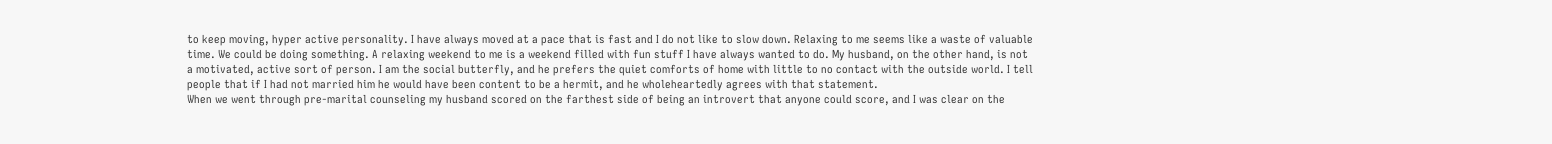to keep moving, hyper active personality. I have always moved at a pace that is fast and I do not like to slow down. Relaxing to me seems like a waste of valuable time. We could be doing something. A relaxing weekend to me is a weekend filled with fun stuff I have always wanted to do. My husband, on the other hand, is not a motivated, active sort of person. I am the social butterfly, and he prefers the quiet comforts of home with little to no contact with the outside world. I tell people that if I had not married him he would have been content to be a hermit, and he wholeheartedly agrees with that statement.
When we went through pre-marital counseling my husband scored on the farthest side of being an introvert that anyone could score, and I was clear on the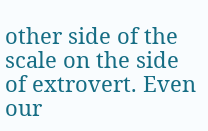other side of the scale on the side of extrovert. Even our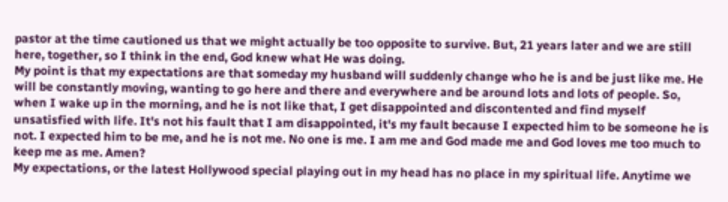pastor at the time cautioned us that we might actually be too opposite to survive. But, 21 years later and we are still here, together, so I think in the end, God knew what He was doing.
My point is that my expectations are that someday my husband will suddenly change who he is and be just like me. He will be constantly moving, wanting to go here and there and everywhere and be around lots and lots of people. So, when I wake up in the morning, and he is not like that, I get disappointed and discontented and find myself unsatisfied with life. It's not his fault that I am disappointed, it's my fault because I expected him to be someone he is not. I expected him to be me, and he is not me. No one is me. I am me and God made me and God loves me too much to keep me as me. Amen?
My expectations, or the latest Hollywood special playing out in my head has no place in my spiritual life. Anytime we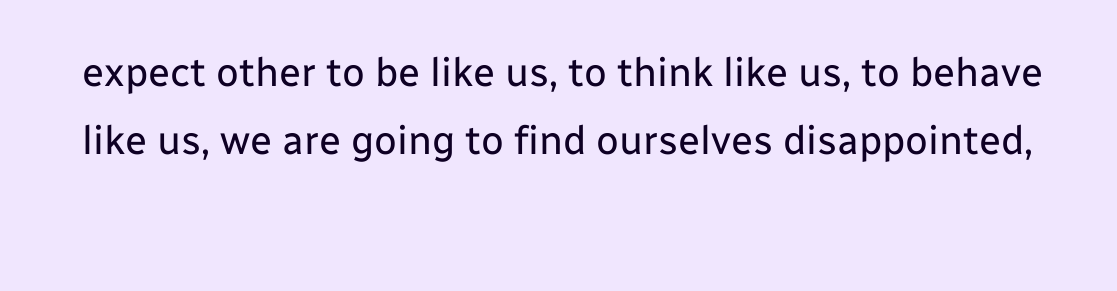expect other to be like us, to think like us, to behave like us, we are going to find ourselves disappointed,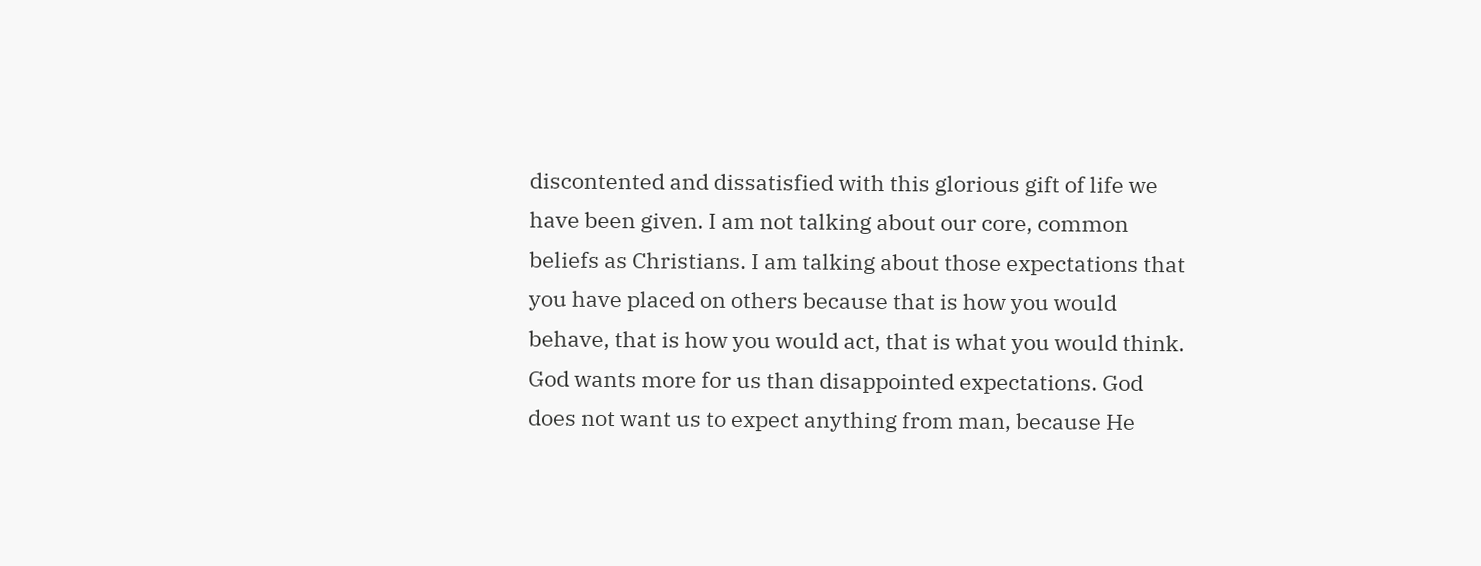discontented and dissatisfied with this glorious gift of life we have been given. I am not talking about our core, common beliefs as Christians. I am talking about those expectations that you have placed on others because that is how you would behave, that is how you would act, that is what you would think. God wants more for us than disappointed expectations. God does not want us to expect anything from man, because He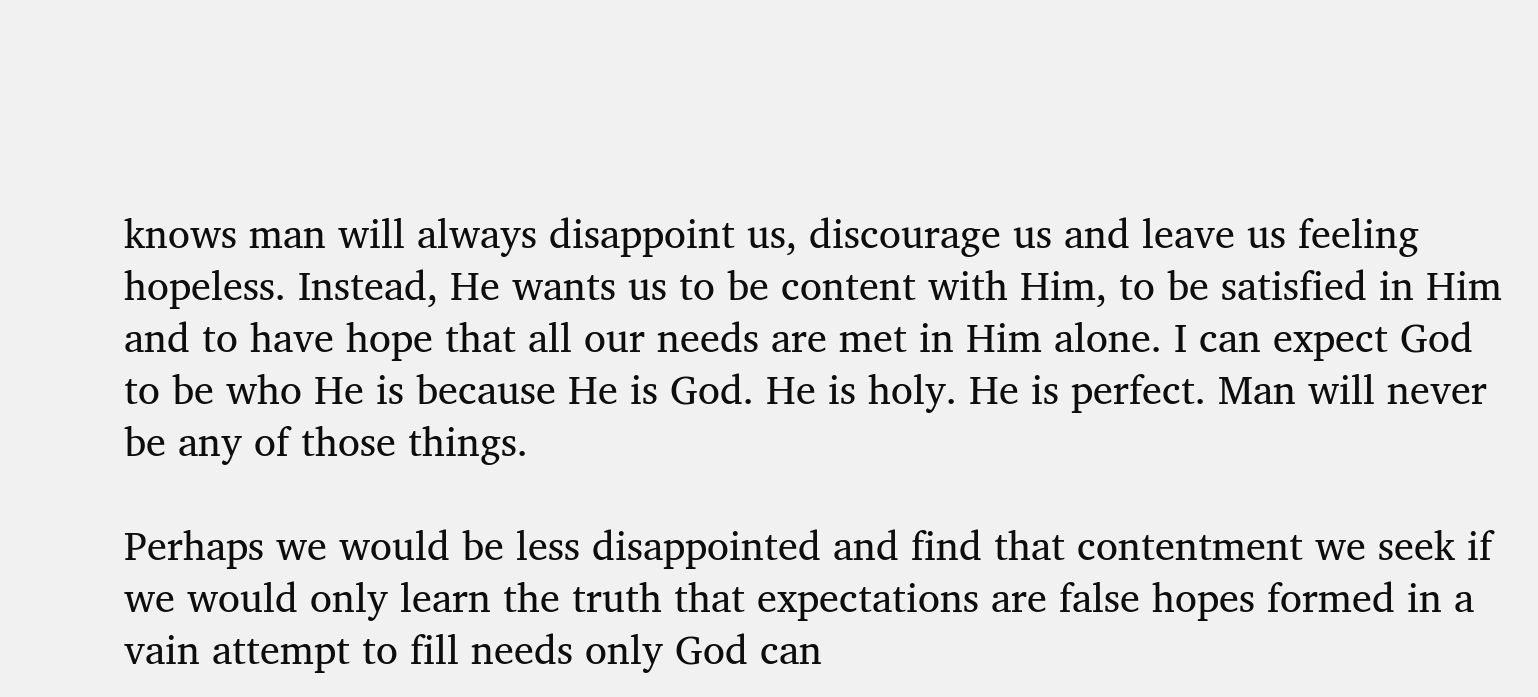knows man will always disappoint us, discourage us and leave us feeling hopeless. Instead, He wants us to be content with Him, to be satisfied in Him and to have hope that all our needs are met in Him alone. I can expect God to be who He is because He is God. He is holy. He is perfect. Man will never be any of those things.

Perhaps we would be less disappointed and find that contentment we seek if we would only learn the truth that expectations are false hopes formed in a vain attempt to fill needs only God can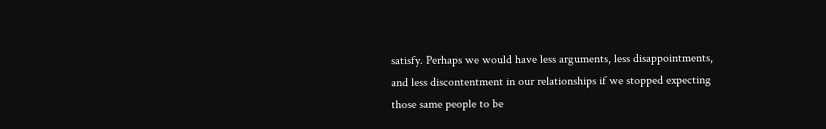satisfy. Perhaps we would have less arguments, less disappointments,  and less discontentment in our relationships if we stopped expecting those same people to be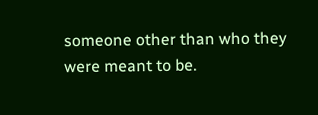someone other than who they were meant to be.